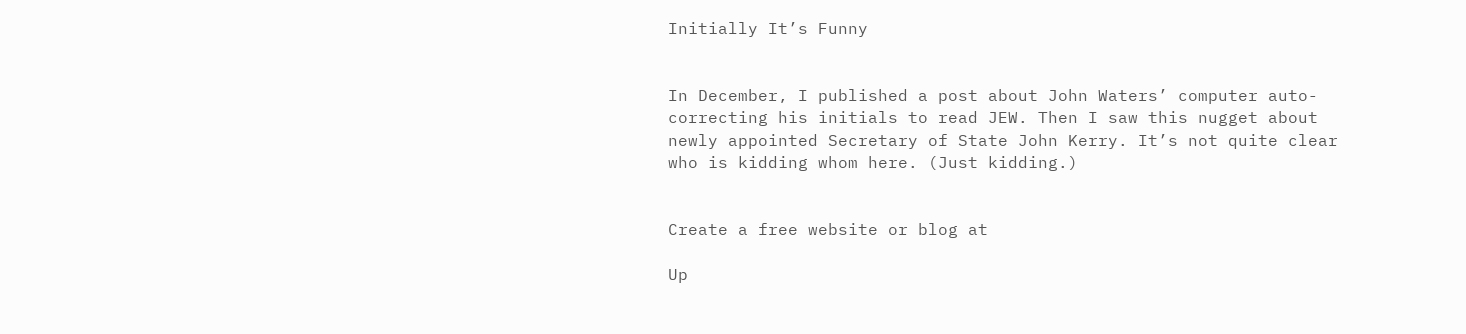Initially It’s Funny


In December, I published a post about John Waters’ computer auto-correcting his initials to read JEW. Then I saw this nugget about newly appointed Secretary of State John Kerry. It’s not quite clear who is kidding whom here. (Just kidding.)


Create a free website or blog at

Up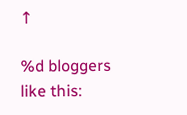↑

%d bloggers like this: